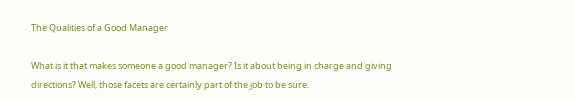The Qualities of a Good Manager

What is it that makes someone a good manager? Is it about being in charge and giving directions? Well, those facets are certainly part of the job to be sure.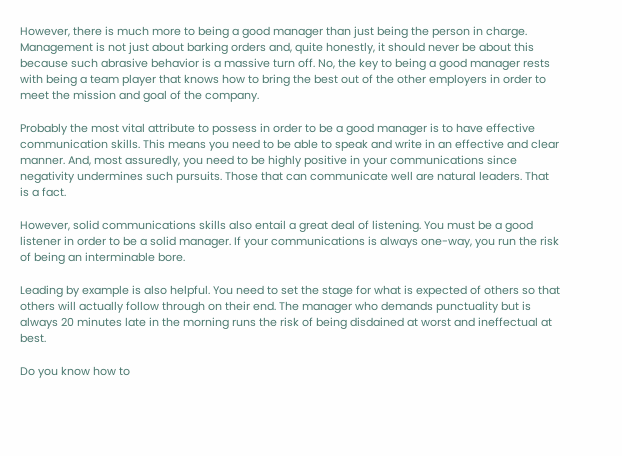However, there is much more to being a good manager than just being the person in charge. Management is not just about barking orders and, quite honestly, it should never be about this because such abrasive behavior is a massive turn off. No, the key to being a good manager rests with being a team player that knows how to bring the best out of the other employers in order to meet the mission and goal of the company.

Probably the most vital attribute to possess in order to be a good manager is to have effective communication skills. This means you need to be able to speak and write in an effective and clear manner. And, most assuredly, you need to be highly positive in your communications since negativity undermines such pursuits. Those that can communicate well are natural leaders. That is a fact.

However, solid communications skills also entail a great deal of listening. You must be a good listener in order to be a solid manager. If your communications is always one-way, you run the risk of being an interminable bore.

Leading by example is also helpful. You need to set the stage for what is expected of others so that others will actually follow through on their end. The manager who demands punctuality but is always 20 minutes late in the morning runs the risk of being disdained at worst and ineffectual at best.

Do you know how to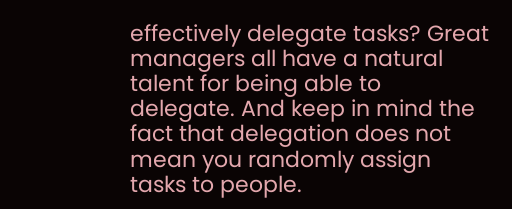effectively delegate tasks? Great managers all have a natural talent for being able to delegate. And keep in mind the fact that delegation does not mean you randomly assign tasks to people.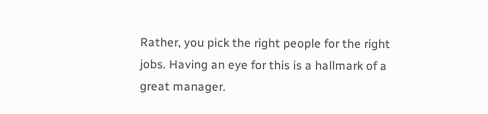Rather, you pick the right people for the right jobs. Having an eye for this is a hallmark of a great manager.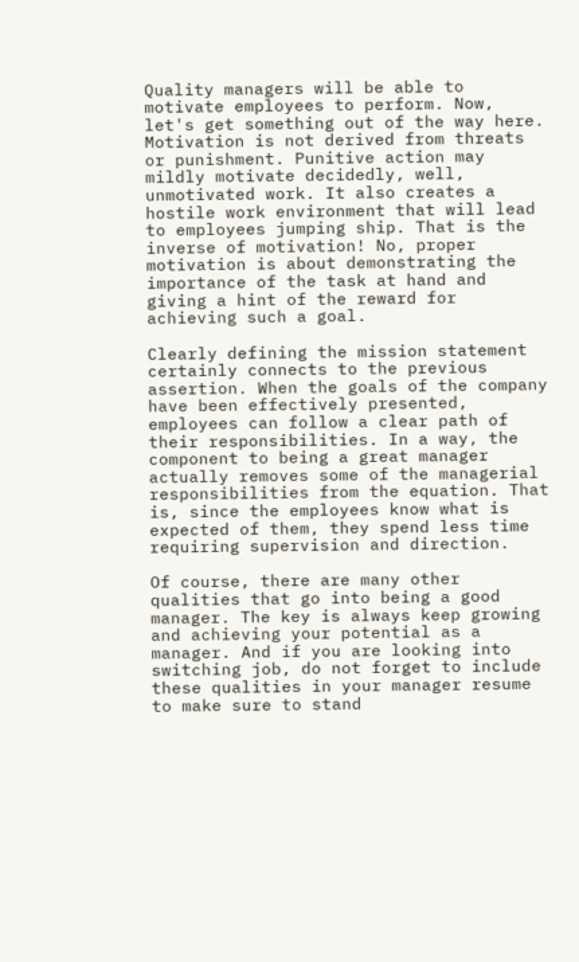Quality managers will be able to motivate employees to perform. Now, let's get something out of the way here. Motivation is not derived from threats or punishment. Punitive action may mildly motivate decidedly, well, unmotivated work. It also creates a hostile work environment that will lead to employees jumping ship. That is the inverse of motivation! No, proper motivation is about demonstrating the importance of the task at hand and giving a hint of the reward for achieving such a goal.

Clearly defining the mission statement certainly connects to the previous assertion. When the goals of the company have been effectively presented, employees can follow a clear path of their responsibilities. In a way, the component to being a great manager actually removes some of the managerial responsibilities from the equation. That is, since the employees know what is expected of them, they spend less time requiring supervision and direction.

Of course, there are many other qualities that go into being a good manager. The key is always keep growing and achieving your potential as a manager. And if you are looking into switching job, do not forget to include these qualities in your manager resume to make sure to stand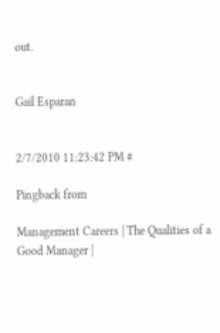out.


Gail Esparan


2/7/2010 11:23:42 PM #

Pingback from

Management Careers | The Qualities of a Good Manager |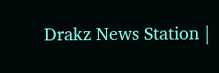Drakz News Station |